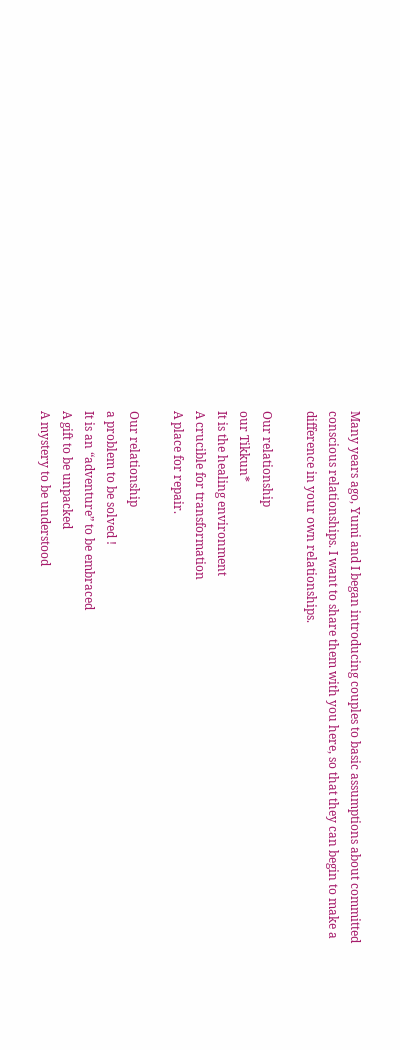Many years ago, Yumi and I began introducing couples to basic assumptions about committed conscious relationships. I want to share them with you here, so that they can begin to make a difference in your own relationships.

Our relationship
our Tikkun*
It is the healing environment
A crucible for transformation
A place for repair.

Our relationship
a problem to be solved !
It is an “adventure” to be embraced
A gift to be unpacked
A mystery to be understood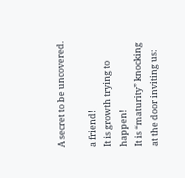A secret to be uncovered.

a friend!
It is growth trying to happen!
It is “maturity” knocking at the door inviting us: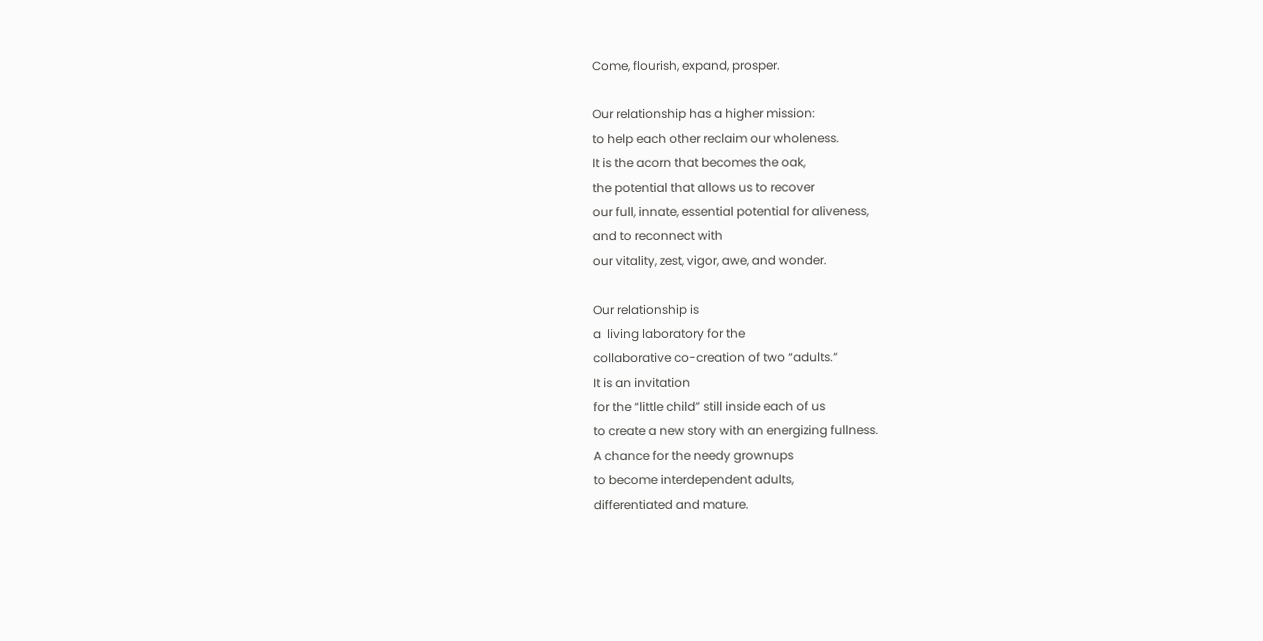Come, flourish, expand, prosper.

Our relationship has a higher mission:
to help each other reclaim our wholeness.
It is the acorn that becomes the oak,
the potential that allows us to recover
our full, innate, essential potential for aliveness,
and to reconnect with
our vitality, zest, vigor, awe, and wonder.

Our relationship is
a  living laboratory for the
collaborative co-creation of two “adults.”
It is an invitation
for the “little child” still inside each of us
to create a new story with an energizing fullness.
A chance for the needy grownups
to become interdependent adults,
differentiated and mature.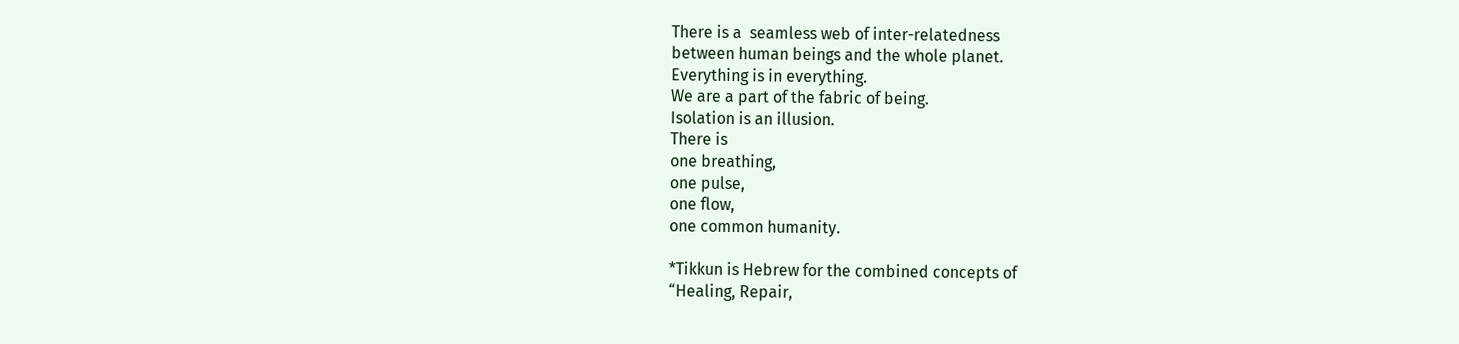There is a  seamless web of inter-relatedness
between human beings and the whole planet.
Everything is in everything.
We are a part of the fabric of being.
Isolation is an illusion.
There is
one breathing,
one pulse,
one flow,
one common humanity.

*Tikkun is Hebrew for the combined concepts of
“Healing, Repair,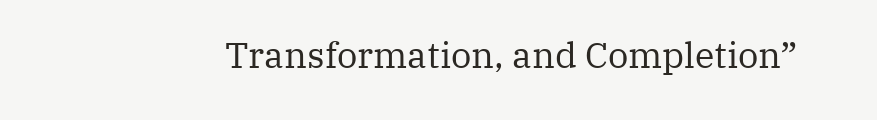Transformation, and Completion”